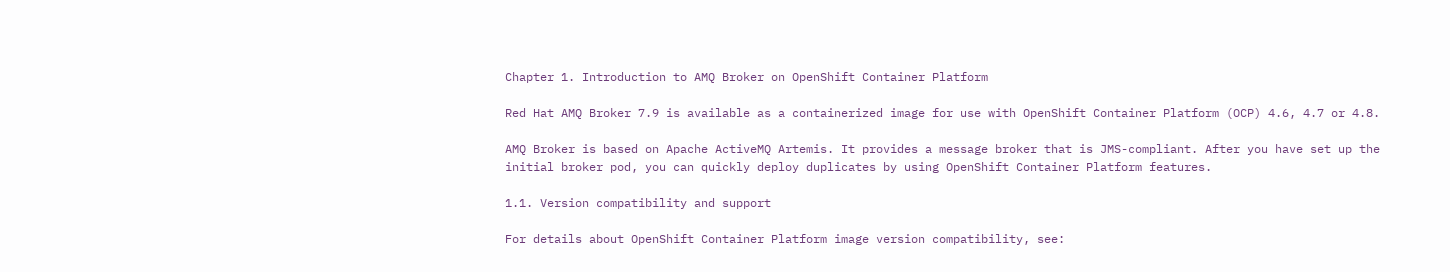Chapter 1. Introduction to AMQ Broker on OpenShift Container Platform

Red Hat AMQ Broker 7.9 is available as a containerized image for use with OpenShift Container Platform (OCP) 4.6, 4.7 or 4.8.

AMQ Broker is based on Apache ActiveMQ Artemis. It provides a message broker that is JMS-compliant. After you have set up the initial broker pod, you can quickly deploy duplicates by using OpenShift Container Platform features.

1.1. Version compatibility and support

For details about OpenShift Container Platform image version compatibility, see: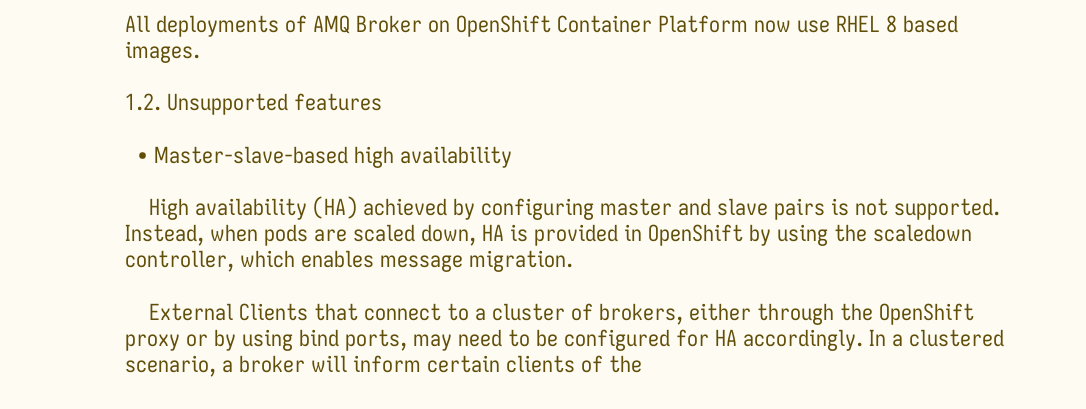All deployments of AMQ Broker on OpenShift Container Platform now use RHEL 8 based images.

1.2. Unsupported features

  • Master-slave-based high availability

    High availability (HA) achieved by configuring master and slave pairs is not supported. Instead, when pods are scaled down, HA is provided in OpenShift by using the scaledown controller, which enables message migration.

    External Clients that connect to a cluster of brokers, either through the OpenShift proxy or by using bind ports, may need to be configured for HA accordingly. In a clustered scenario, a broker will inform certain clients of the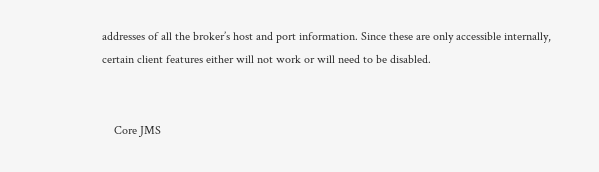addresses of all the broker’s host and port information. Since these are only accessible internally, certain client features either will not work or will need to be disabled.


    Core JMS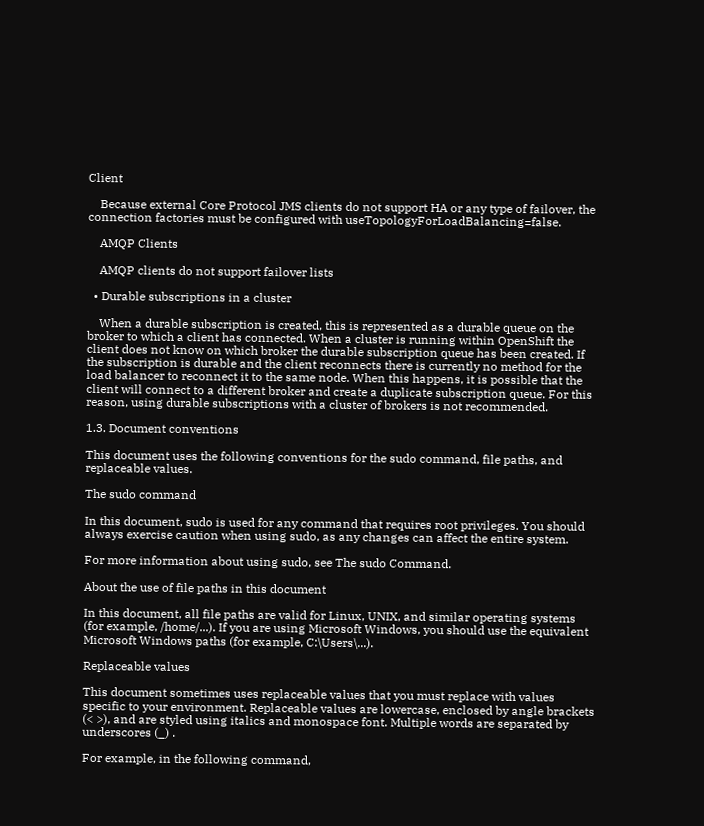Client

    Because external Core Protocol JMS clients do not support HA or any type of failover, the connection factories must be configured with useTopologyForLoadBalancing=false.

    AMQP Clients

    AMQP clients do not support failover lists

  • Durable subscriptions in a cluster

    When a durable subscription is created, this is represented as a durable queue on the broker to which a client has connected. When a cluster is running within OpenShift the client does not know on which broker the durable subscription queue has been created. If the subscription is durable and the client reconnects there is currently no method for the load balancer to reconnect it to the same node. When this happens, it is possible that the client will connect to a different broker and create a duplicate subscription queue. For this reason, using durable subscriptions with a cluster of brokers is not recommended.

1.3. Document conventions

This document uses the following conventions for the sudo command, file paths, and replaceable values.

The sudo command

In this document, sudo is used for any command that requires root privileges. You should always exercise caution when using sudo, as any changes can affect the entire system.

For more information about using sudo, see The sudo Command.

About the use of file paths in this document

In this document, all file paths are valid for Linux, UNIX, and similar operating systems (for example, /home/...). If you are using Microsoft Windows, you should use the equivalent Microsoft Windows paths (for example, C:\Users\...).

Replaceable values

This document sometimes uses replaceable values that you must replace with values specific to your environment. Replaceable values are lowercase, enclosed by angle brackets (< >), and are styled using italics and monospace font. Multiple words are separated by underscores (_) .

For example, in the following command,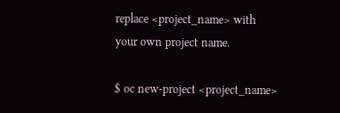replace <project_name> with your own project name.

$ oc new-project <project_name>